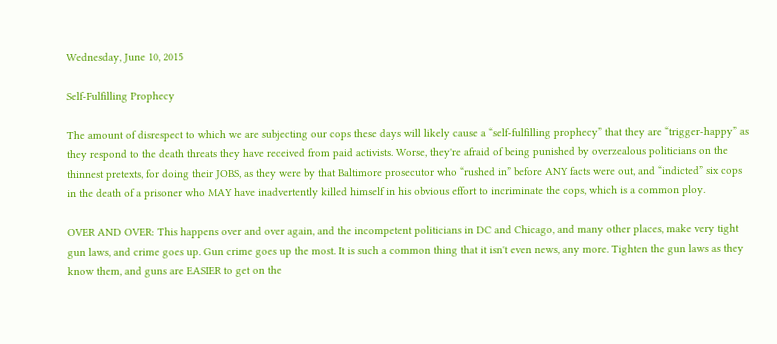Wednesday, June 10, 2015

Self-Fulfilling Prophecy

The amount of disrespect to which we are subjecting our cops these days will likely cause a “self-fulfilling prophecy” that they are “trigger-happy” as they respond to the death threats they have received from paid activists. Worse, they're afraid of being punished by overzealous politicians on the thinnest pretexts, for doing their JOBS, as they were by that Baltimore prosecutor who “rushed in” before ANY facts were out, and “indicted” six cops in the death of a prisoner who MAY have inadvertently killed himself in his obvious effort to incriminate the cops, which is a common ploy.

OVER AND OVER: This happens over and over again, and the incompetent politicians in DC and Chicago, and many other places, make very tight gun laws, and crime goes up. Gun crime goes up the most. It is such a common thing that it isn't even news, any more. Tighten the gun laws as they know them, and guns are EASIER to get on the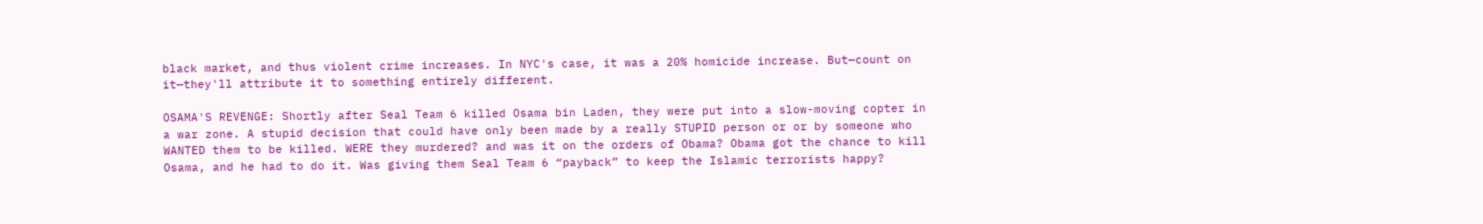black market, and thus violent crime increases. In NYC's case, it was a 20% homicide increase. But—count on it—they'll attribute it to something entirely different.

OSAMA'S REVENGE: Shortly after Seal Team 6 killed Osama bin Laden, they were put into a slow-moving copter in a war zone. A stupid decision that could have only been made by a really STUPID person or or by someone who WANTED them to be killed. WERE they murdered? and was it on the orders of Obama? Obama got the chance to kill Osama, and he had to do it. Was giving them Seal Team 6 “payback” to keep the Islamic terrorists happy?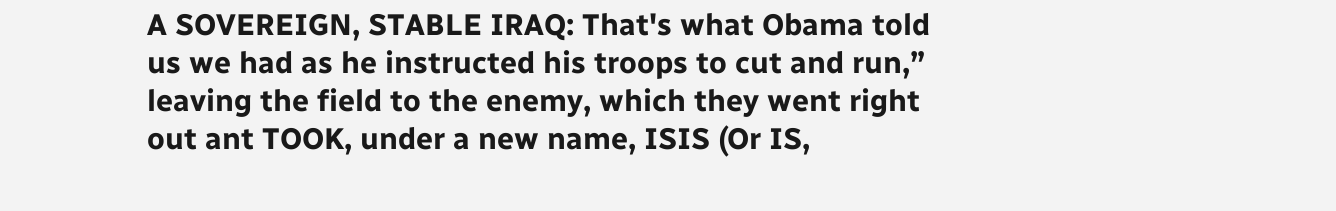A SOVEREIGN, STABLE IRAQ: That's what Obama told us we had as he instructed his troops to cut and run,” leaving the field to the enemy, which they went right out ant TOOK, under a new name, ISIS (Or IS,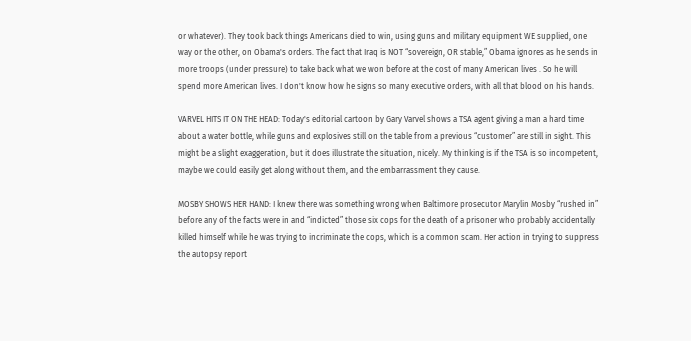or whatever). They took back things Americans died to win, using guns and military equipment WE supplied, one way or the other, on Obama's orders. The fact that Iraq is NOT “sovereign, OR stable,” Obama ignores as he sends in more troops (under pressure) to take back what we won before at the cost of many American lives . So he will spend more American lives. I don't know how he signs so many executive orders, with all that blood on his hands.

VARVEL HITS IT ON THE HEAD: Today's editorial cartoon by Gary Varvel shows a TSA agent giving a man a hard time about a water bottle, while guns and explosives still on the table from a previous “customer” are still in sight. This might be a slight exaggeration, but it does illustrate the situation, nicely. My thinking is if the TSA is so incompetent, maybe we could easily get along without them, and the embarrassment they cause.

MOSBY SHOWS HER HAND: I knew there was something wrong when Baltimore prosecutor Marylin Mosby “rushed in” before any of the facts were in and “indicted” those six cops for the death of a prisoner who probably accidentally killed himself while he was trying to incriminate the cops, which is a common scam. Her action in trying to suppress the autopsy report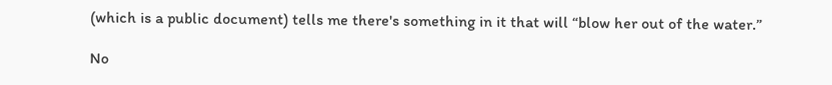(which is a public document) tells me there's something in it that will “blow her out of the water.”

No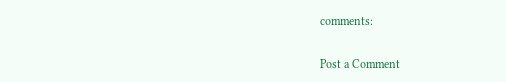comments:

Post a Comment